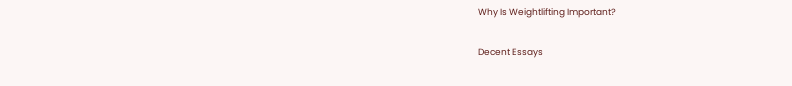Why Is Weightlifting Important?

Decent Essays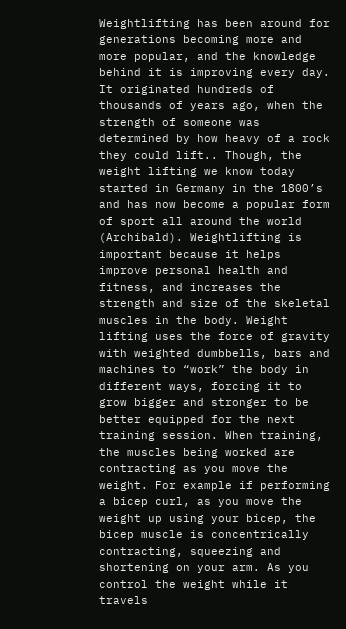Weightlifting has been around for generations becoming more and more popular, and the knowledge behind it is improving every day. It originated hundreds of thousands of years ago, when the strength of someone was determined by how heavy of a rock they could lift.. Though, the weight lifting we know today started in Germany in the 1800’s and has now become a popular form of sport all around the world (Archibald). Weightlifting is important because it helps improve personal health and fitness, and increases the strength and size of the skeletal muscles in the body. Weight lifting uses the force of gravity with weighted dumbbells, bars and machines to “work” the body in different ways, forcing it to grow bigger and stronger to be better equipped for the next training session. When training, the muscles being worked are contracting as you move the weight. For example if performing a bicep curl, as you move the weight up using your bicep, the bicep muscle is concentrically contracting, squeezing and shortening on your arm. As you control the weight while it travels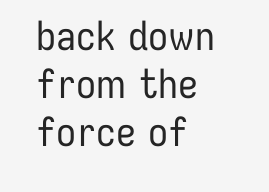back down from the force of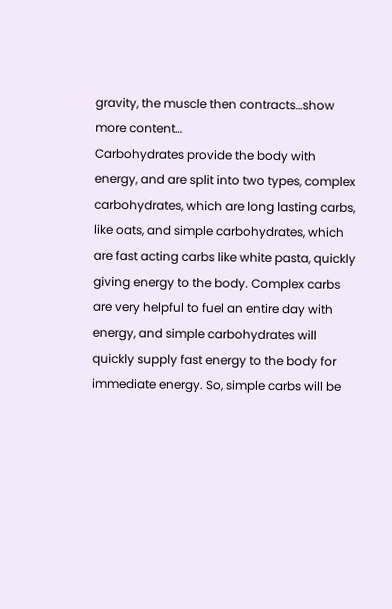gravity, the muscle then contracts…show more content…
Carbohydrates provide the body with energy, and are split into two types, complex carbohydrates, which are long lasting carbs, like oats, and simple carbohydrates, which are fast acting carbs like white pasta, quickly giving energy to the body. Complex carbs are very helpful to fuel an entire day with energy, and simple carbohydrates will quickly supply fast energy to the body for immediate energy. So, simple carbs will be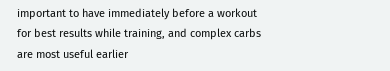important to have immediately before a workout for best results while training, and complex carbs are most useful earlier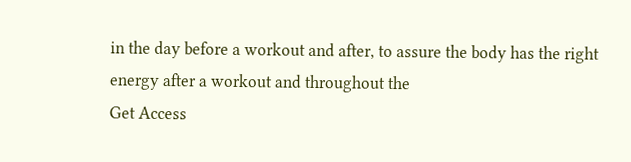in the day before a workout and after, to assure the body has the right energy after a workout and throughout the
Get Access